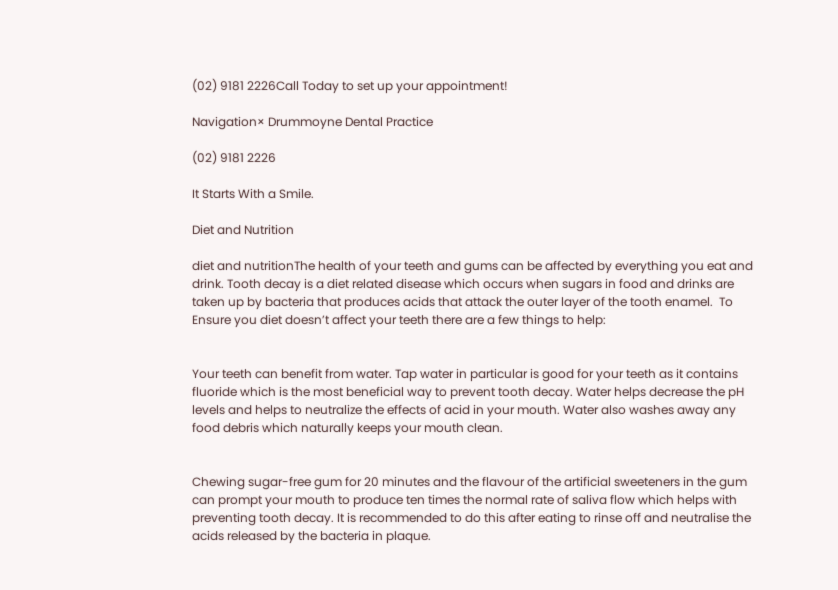(02) 9181 2226Call Today to set up your appointment!

Navigation× Drummoyne Dental Practice

(02) 9181 2226

It Starts With a Smile.

Diet and Nutrition

diet and nutritionThe health of your teeth and gums can be affected by everything you eat and drink. Tooth decay is a diet related disease which occurs when sugars in food and drinks are taken up by bacteria that produces acids that attack the outer layer of the tooth enamel.  To Ensure you diet doesn’t affect your teeth there are a few things to help:


Your teeth can benefit from water. Tap water in particular is good for your teeth as it contains fluoride which is the most beneficial way to prevent tooth decay. Water helps decrease the pH levels and helps to neutralize the effects of acid in your mouth. Water also washes away any food debris which naturally keeps your mouth clean.


Chewing sugar-free gum for 20 minutes and the flavour of the artificial sweeteners in the gum can prompt your mouth to produce ten times the normal rate of saliva flow which helps with preventing tooth decay. It is recommended to do this after eating to rinse off and neutralise the acids released by the bacteria in plaque.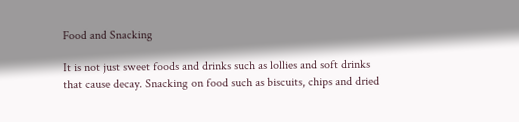Food and Snacking

It is not just sweet foods and drinks such as lollies and soft drinks that cause decay. Snacking on food such as biscuits, chips and dried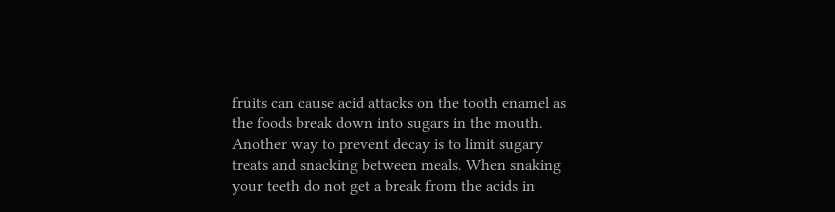fruits can cause acid attacks on the tooth enamel as the foods break down into sugars in the mouth.
Another way to prevent decay is to limit sugary treats and snacking between meals. When snaking your teeth do not get a break from the acids in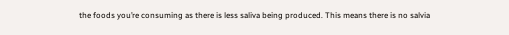the foods you’re consuming as there is less saliva being produced. This means there is no salvia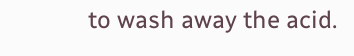to wash away the acid.